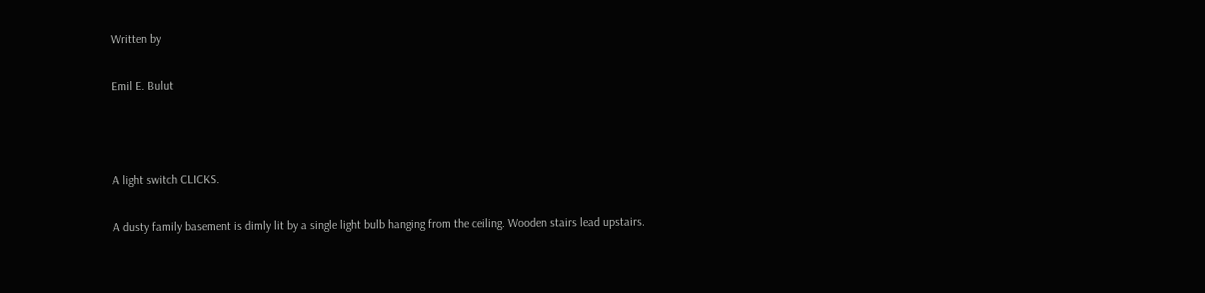Written by

Emil E. Bulut



A light switch CLICKS.

A dusty family basement is dimly lit by a single light bulb hanging from the ceiling. Wooden stairs lead upstairs.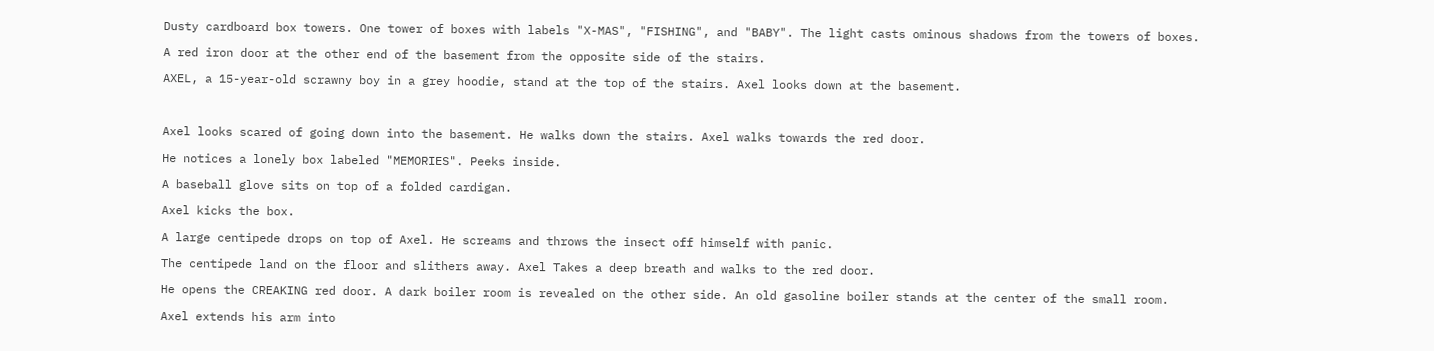Dusty cardboard box towers. One tower of boxes with labels "X-MAS", "FISHING", and "BABY". The light casts ominous shadows from the towers of boxes.

A red iron door at the other end of the basement from the opposite side of the stairs.

AXEL, a 15-year-old scrawny boy in a grey hoodie, stand at the top of the stairs. Axel looks down at the basement.



Axel looks scared of going down into the basement. He walks down the stairs. Axel walks towards the red door.

He notices a lonely box labeled "MEMORIES". Peeks inside.

A baseball glove sits on top of a folded cardigan.

Axel kicks the box.

A large centipede drops on top of Axel. He screams and throws the insect off himself with panic.

The centipede land on the floor and slithers away. Axel Takes a deep breath and walks to the red door.

He opens the CREAKING red door. A dark boiler room is revealed on the other side. An old gasoline boiler stands at the center of the small room.

Axel extends his arm into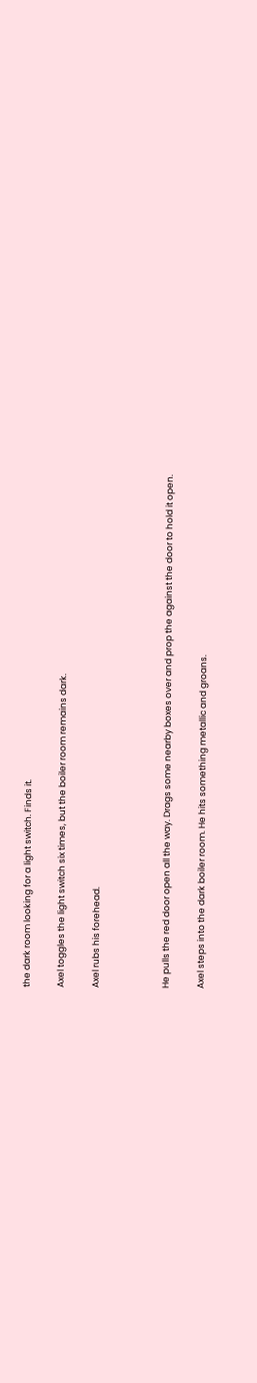the dark room looking for a light switch. Finds it.

Axel toggles the light switch six times, but the boiler room remains dark.

Axel rubs his forehead.



He pulls the red door open all the way. Drags some nearby boxes over and prop the against the door to hold it open.

Axel steps into the dark boiler room. He hits something metallic and groans.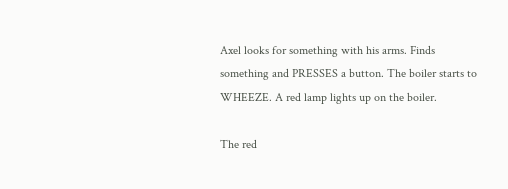Axel looks for something with his arms. Finds something and PRESSES a button. The boiler starts to WHEEZE. A red lamp lights up on the boiler.

The red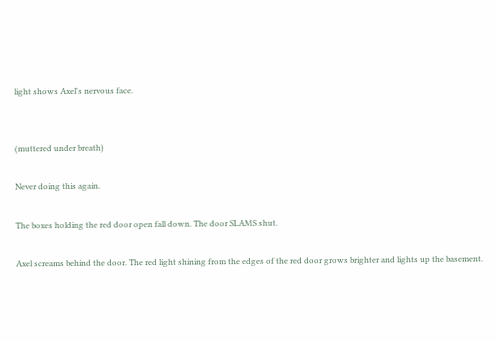light shows Axel's nervous face.


(muttered under breath)

Never doing this again.

The boxes holding the red door open fall down. The door SLAMS shut.

Axel screams behind the door. The red light shining from the edges of the red door grows brighter and lights up the basement.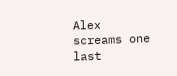Alex screams one last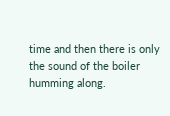time and then there is only the sound of the boiler humming along.